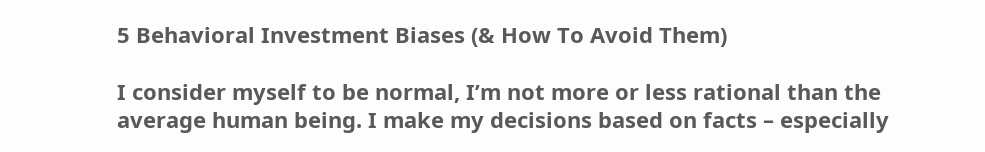5 Behavioral Investment Biases (& How To Avoid Them)

I consider myself to be normal, I’m not more or less rational than the average human being. I make my decisions based on facts – especially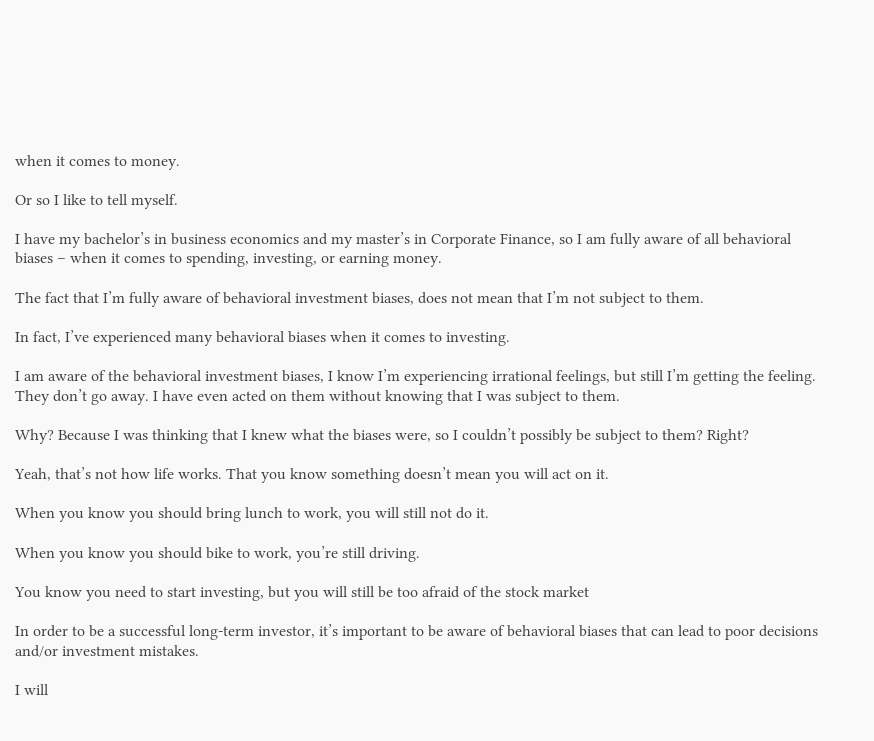when it comes to money.

Or so I like to tell myself.

I have my bachelor’s in business economics and my master’s in Corporate Finance, so I am fully aware of all behavioral biases – when it comes to spending, investing, or earning money.

The fact that I’m fully aware of behavioral investment biases, does not mean that I’m not subject to them.

In fact, I’ve experienced many behavioral biases when it comes to investing.

I am aware of the behavioral investment biases, I know I’m experiencing irrational feelings, but still I’m getting the feeling. They don’t go away. I have even acted on them without knowing that I was subject to them.

Why? Because I was thinking that I knew what the biases were, so I couldn’t possibly be subject to them? Right?

Yeah, that’s not how life works. That you know something doesn’t mean you will act on it.

When you know you should bring lunch to work, you will still not do it.

When you know you should bike to work, you’re still driving.

You know you need to start investing, but you will still be too afraid of the stock market

In order to be a successful long-term investor, it’s important to be aware of behavioral biases that can lead to poor decisions and/or investment mistakes.

I will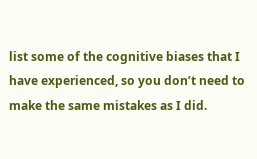list some of the cognitive biases that I have experienced, so you don’t need to make the same mistakes as I did.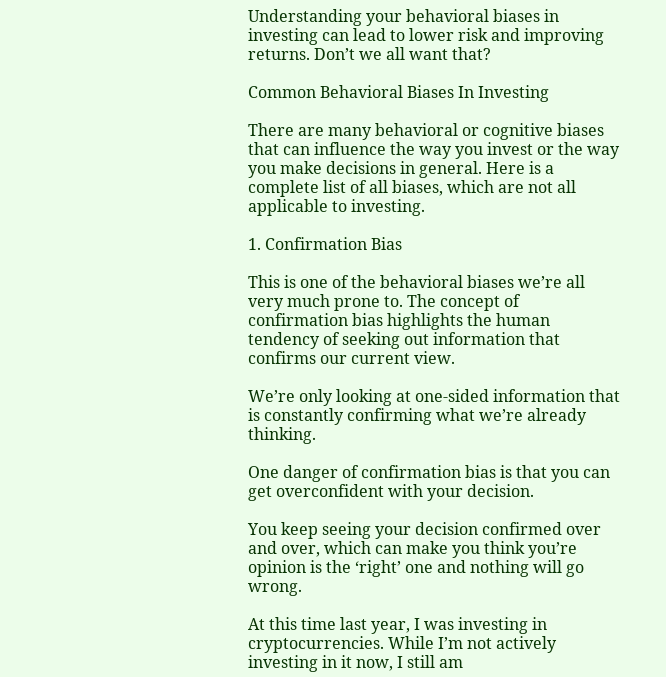Understanding your behavioral biases in investing can lead to lower risk and improving returns. Don’t we all want that?

Common Behavioral Biases In Investing

There are many behavioral or cognitive biases that can influence the way you invest or the way you make decisions in general. Here is a complete list of all biases, which are not all applicable to investing.

1. Confirmation Bias

This is one of the behavioral biases we’re all very much prone to. The concept of confirmation bias highlights the human tendency of seeking out information that confirms our current view.

We’re only looking at one-sided information that is constantly confirming what we’re already thinking.

One danger of confirmation bias is that you can get overconfident with your decision.

You keep seeing your decision confirmed over and over, which can make you think you’re opinion is the ‘right’ one and nothing will go wrong.

At this time last year, I was investing in cryptocurrencies. While I’m not actively investing in it now, I still am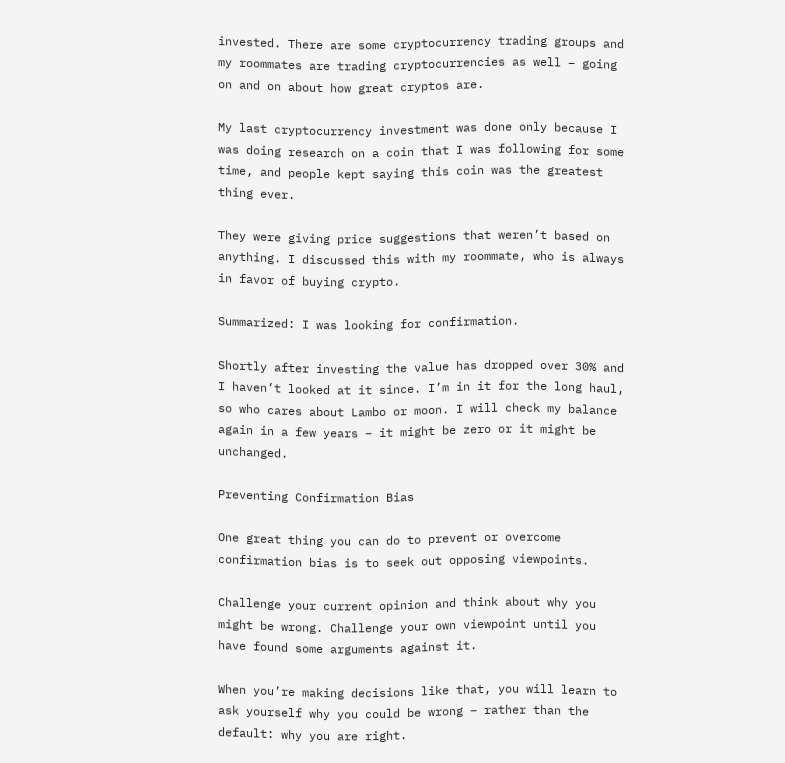invested. There are some cryptocurrency trading groups and my roommates are trading cryptocurrencies as well – going on and on about how great cryptos are.

My last cryptocurrency investment was done only because I was doing research on a coin that I was following for some time, and people kept saying this coin was the greatest thing ever.

They were giving price suggestions that weren’t based on anything. I discussed this with my roommate, who is always in favor of buying crypto.

Summarized: I was looking for confirmation.

Shortly after investing the value has dropped over 30% and I haven’t looked at it since. I’m in it for the long haul, so who cares about Lambo or moon. I will check my balance again in a few years – it might be zero or it might be unchanged.

Preventing Confirmation Bias

One great thing you can do to prevent or overcome confirmation bias is to seek out opposing viewpoints.

Challenge your current opinion and think about why you might be wrong. Challenge your own viewpoint until you have found some arguments against it.

When you’re making decisions like that, you will learn to ask yourself why you could be wrong – rather than the default: why you are right.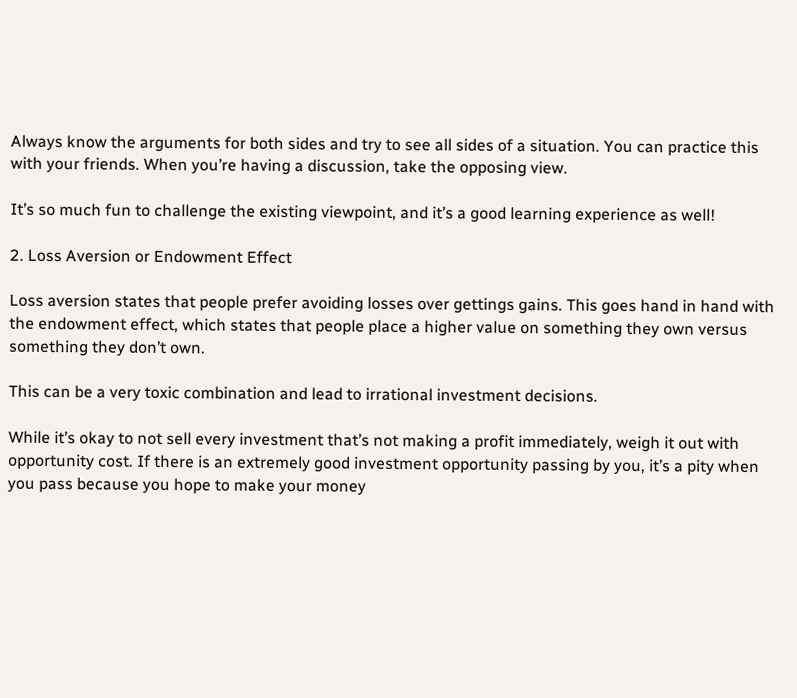Always know the arguments for both sides and try to see all sides of a situation. You can practice this with your friends. When you’re having a discussion, take the opposing view.

It’s so much fun to challenge the existing viewpoint, and it’s a good learning experience as well!

2. Loss Aversion or Endowment Effect

Loss aversion states that people prefer avoiding losses over gettings gains. This goes hand in hand with the endowment effect, which states that people place a higher value on something they own versus something they don’t own.

This can be a very toxic combination and lead to irrational investment decisions.

While it’s okay to not sell every investment that’s not making a profit immediately, weigh it out with opportunity cost. If there is an extremely good investment opportunity passing by you, it’s a pity when you pass because you hope to make your money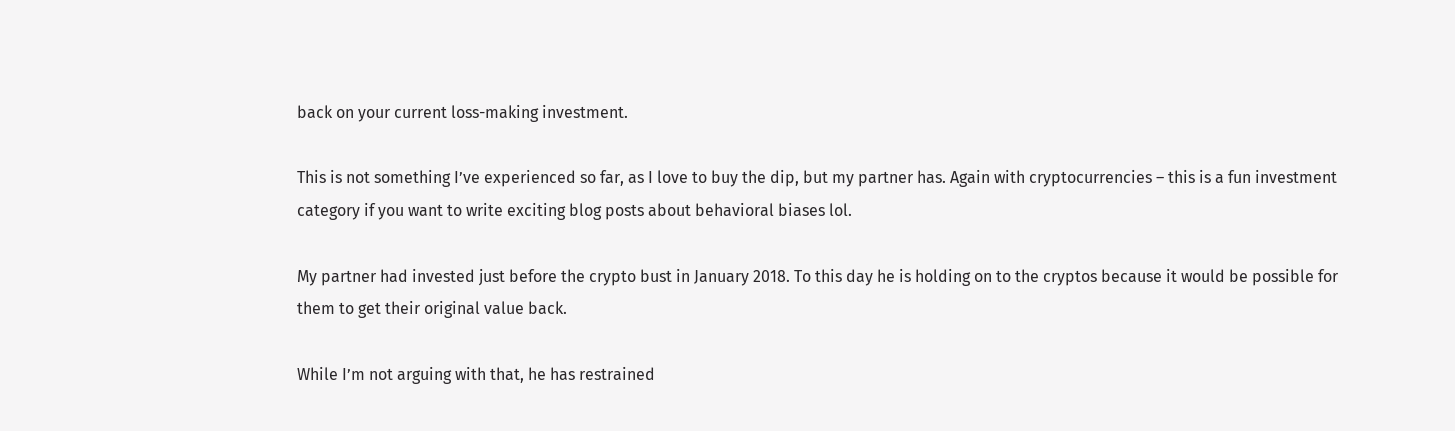back on your current loss-making investment.

This is not something I’ve experienced so far, as I love to buy the dip, but my partner has. Again with cryptocurrencies – this is a fun investment category if you want to write exciting blog posts about behavioral biases lol.

My partner had invested just before the crypto bust in January 2018. To this day he is holding on to the cryptos because it would be possible for them to get their original value back.

While I’m not arguing with that, he has restrained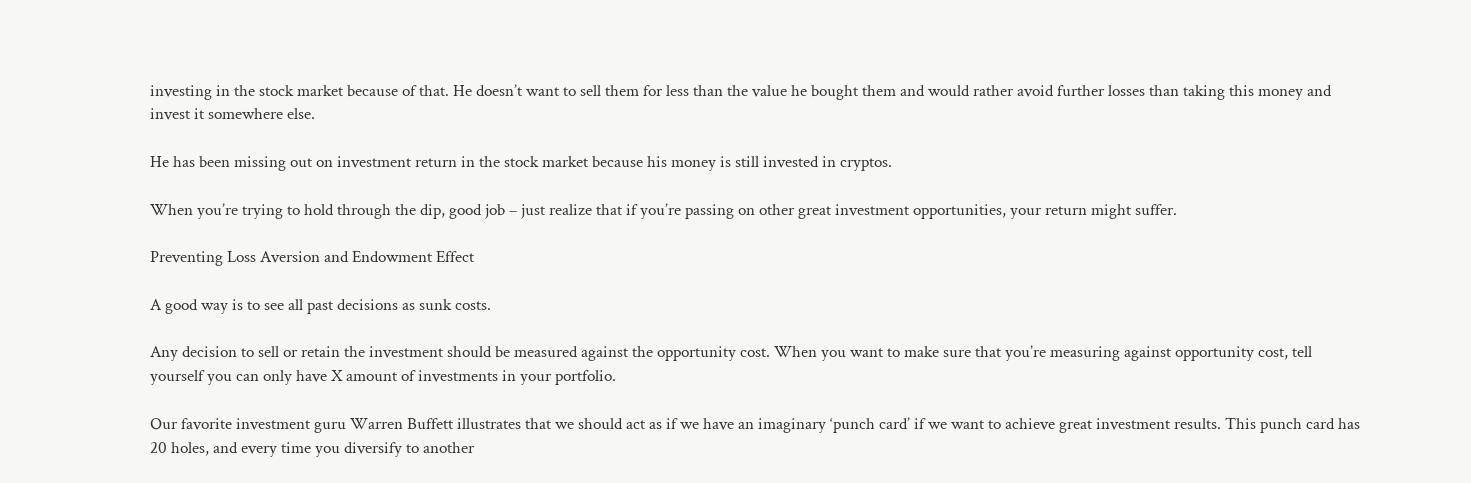investing in the stock market because of that. He doesn’t want to sell them for less than the value he bought them and would rather avoid further losses than taking this money and invest it somewhere else.

He has been missing out on investment return in the stock market because his money is still invested in cryptos.

When you’re trying to hold through the dip, good job – just realize that if you’re passing on other great investment opportunities, your return might suffer.

Preventing Loss Aversion and Endowment Effect

A good way is to see all past decisions as sunk costs.

Any decision to sell or retain the investment should be measured against the opportunity cost. When you want to make sure that you’re measuring against opportunity cost, tell yourself you can only have X amount of investments in your portfolio.

Our favorite investment guru Warren Buffett illustrates that we should act as if we have an imaginary ‘punch card’ if we want to achieve great investment results. This punch card has 20 holes, and every time you diversify to another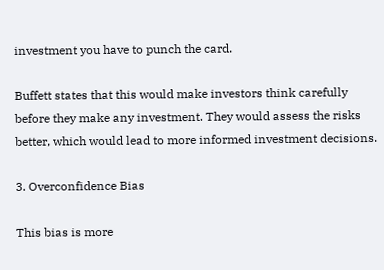investment you have to punch the card.

Buffett states that this would make investors think carefully before they make any investment. They would assess the risks better, which would lead to more informed investment decisions.

3. Overconfidence Bias

This bias is more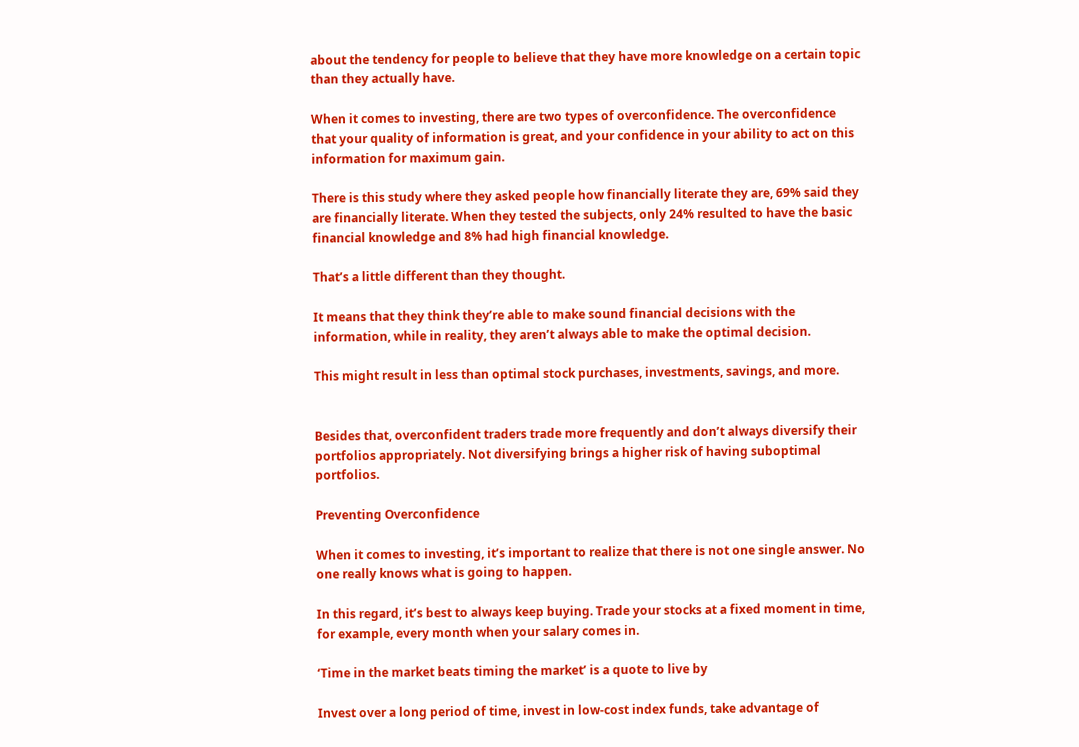about the tendency for people to believe that they have more knowledge on a certain topic than they actually have.

When it comes to investing, there are two types of overconfidence. The overconfidence that your quality of information is great, and your confidence in your ability to act on this information for maximum gain.

There is this study where they asked people how financially literate they are, 69% said they are financially literate. When they tested the subjects, only 24% resulted to have the basic financial knowledge and 8% had high financial knowledge.

That’s a little different than they thought.

It means that they think they’re able to make sound financial decisions with the information, while in reality, they aren’t always able to make the optimal decision.

This might result in less than optimal stock purchases, investments, savings, and more.


Besides that, overconfident traders trade more frequently and don’t always diversify their portfolios appropriately. Not diversifying brings a higher risk of having suboptimal portfolios.

Preventing Overconfidence

When it comes to investing, it’s important to realize that there is not one single answer. No one really knows what is going to happen.

In this regard, it’s best to always keep buying. Trade your stocks at a fixed moment in time, for example, every month when your salary comes in.

‘Time in the market beats timing the market’ is a quote to live by

Invest over a long period of time, invest in low-cost index funds, take advantage of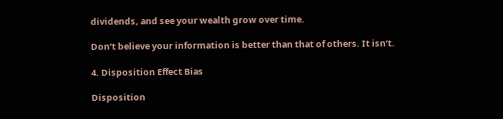dividends, and see your wealth grow over time.

Don’t believe your information is better than that of others. It isn’t.

4. Disposition Effect Bias

Disposition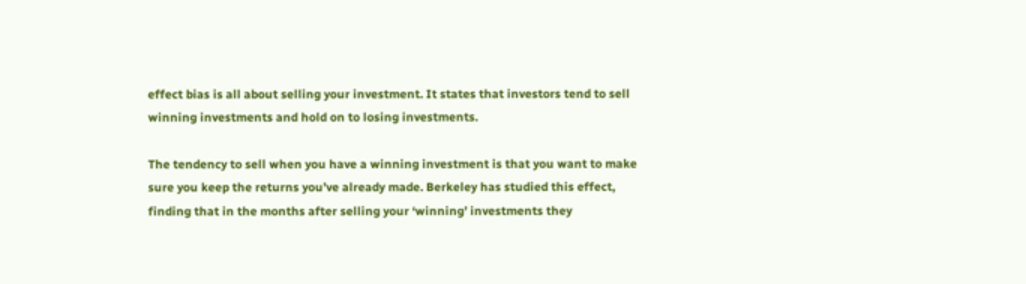effect bias is all about selling your investment. It states that investors tend to sell winning investments and hold on to losing investments.

The tendency to sell when you have a winning investment is that you want to make sure you keep the returns you’ve already made. Berkeley has studied this effect, finding that in the months after selling your ‘winning’ investments they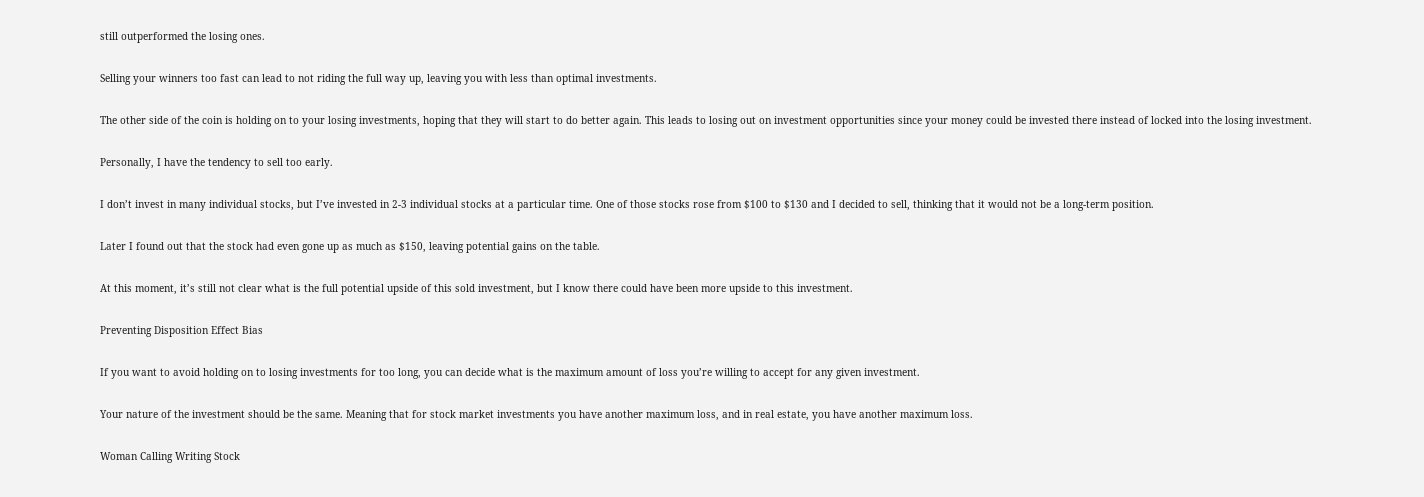still outperformed the losing ones.

Selling your winners too fast can lead to not riding the full way up, leaving you with less than optimal investments.

The other side of the coin is holding on to your losing investments, hoping that they will start to do better again. This leads to losing out on investment opportunities since your money could be invested there instead of locked into the losing investment.

Personally, I have the tendency to sell too early.

I don’t invest in many individual stocks, but I’ve invested in 2-3 individual stocks at a particular time. One of those stocks rose from $100 to $130 and I decided to sell, thinking that it would not be a long-term position.

Later I found out that the stock had even gone up as much as $150, leaving potential gains on the table.

At this moment, it’s still not clear what is the full potential upside of this sold investment, but I know there could have been more upside to this investment.

Preventing Disposition Effect Bias

If you want to avoid holding on to losing investments for too long, you can decide what is the maximum amount of loss you’re willing to accept for any given investment.

Your nature of the investment should be the same. Meaning that for stock market investments you have another maximum loss, and in real estate, you have another maximum loss.

Woman Calling Writing Stock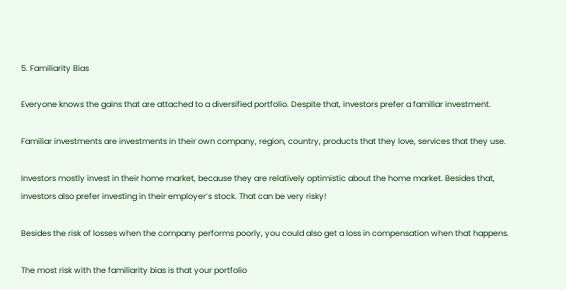5. Familiarity Bias

Everyone knows the gains that are attached to a diversified portfolio. Despite that, investors prefer a familiar investment.

Familiar investments are investments in their own company, region, country, products that they love, services that they use.

Investors mostly invest in their home market, because they are relatively optimistic about the home market. Besides that, investors also prefer investing in their employer’s stock. That can be very risky!

Besides the risk of losses when the company performs poorly, you could also get a loss in compensation when that happens.

The most risk with the familiarity bias is that your portfolio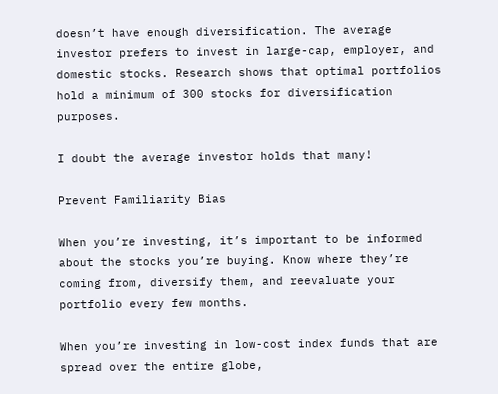doesn’t have enough diversification. The average investor prefers to invest in large-cap, employer, and domestic stocks. Research shows that optimal portfolios hold a minimum of 300 stocks for diversification purposes.

I doubt the average investor holds that many!

Prevent Familiarity Bias

When you’re investing, it’s important to be informed about the stocks you’re buying. Know where they’re coming from, diversify them, and reevaluate your portfolio every few months.

When you’re investing in low-cost index funds that are spread over the entire globe,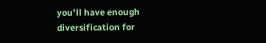you’ll have enough diversification for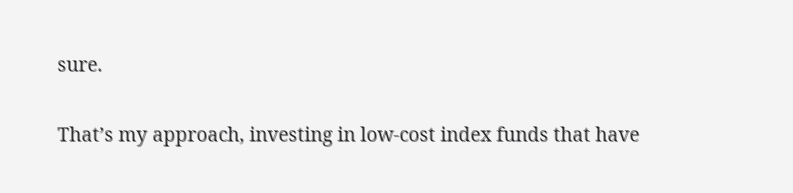sure.

That’s my approach, investing in low-cost index funds that have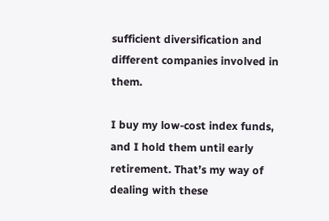sufficient diversification and different companies involved in them.

I buy my low-cost index funds, and I hold them until early retirement. That’s my way of dealing with these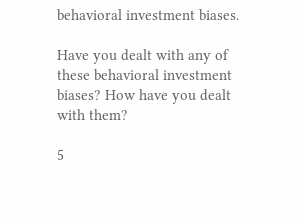behavioral investment biases.

Have you dealt with any of these behavioral investment biases? How have you dealt with them?

5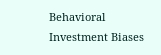Behavioral Investment Biases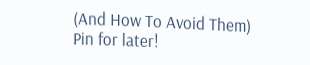(And How To Avoid Them)
Pin for later!